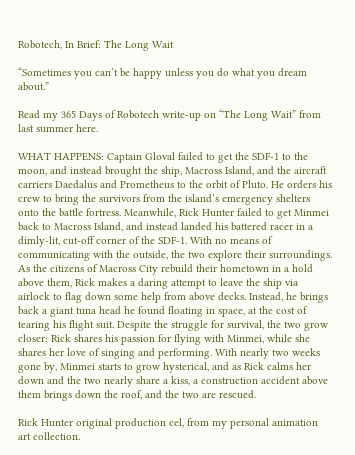Robotech, In Brief: The Long Wait

“Sometimes you can’t be happy unless you do what you dream about.”

Read my 365 Days of Robotech write-up on “The Long Wait” from last summer here.

WHAT HAPPENS: Captain Gloval failed to get the SDF-1 to the moon, and instead brought the ship, Macross Island, and the aircraft carriers Daedalus and Prometheus to the orbit of Pluto. He orders his crew to bring the survivors from the island’s emergency shelters onto the battle fortress. Meanwhile, Rick Hunter failed to get Minmei back to Macross Island, and instead landed his battered racer in a dimly-lit, cut-off corner of the SDF-1. With no means of communicating with the outside, the two explore their surroundings. As the citizens of Macross City rebuild their hometown in a hold above them, Rick makes a daring attempt to leave the ship via airlock to flag down some help from above decks. Instead, he brings back a giant tuna head he found floating in space, at the cost of tearing his flight suit. Despite the struggle for survival, the two grow closer; Rick shares his passion for flying with Minmei, while she shares her love of singing and performing. With nearly two weeks gone by, Minmei starts to grow hysterical, and as Rick calms her down and the two nearly share a kiss, a construction accident above them brings down the roof, and the two are rescued.

Rick Hunter original production cel, from my personal animation art collection.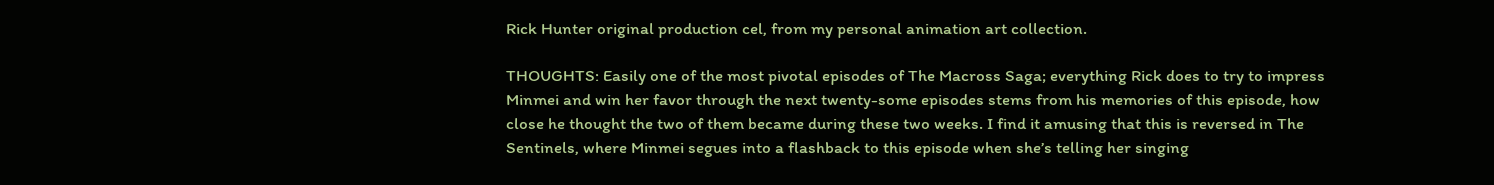Rick Hunter original production cel, from my personal animation art collection.

THOUGHTS: Easily one of the most pivotal episodes of The Macross Saga; everything Rick does to try to impress Minmei and win her favor through the next twenty-some episodes stems from his memories of this episode, how close he thought the two of them became during these two weeks. I find it amusing that this is reversed in The Sentinels, where Minmei segues into a flashback to this episode when she’s telling her singing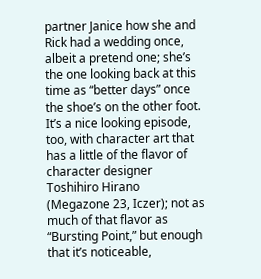partner Janice how she and Rick had a wedding once, albeit a pretend one; she’s the one looking back at this time as “better days” once the shoe’s on the other foot. It’s a nice looking episode, too, with character art that has a little of the flavor of character designer Toshihiro Hirano (Megazone 23, Iczer); not as much of that flavor as “Bursting Point,” but enough that it’s noticeable,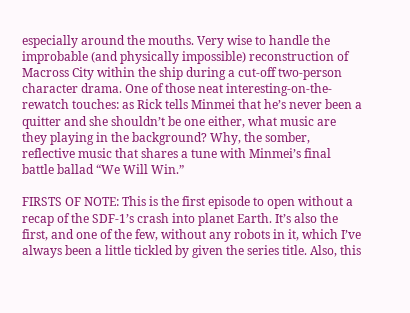especially around the mouths. Very wise to handle the improbable (and physically impossible) reconstruction of Macross City within the ship during a cut-off two-person character drama. One of those neat interesting-on-the-rewatch touches: as Rick tells Minmei that he’s never been a quitter and she shouldn’t be one either, what music are they playing in the background? Why, the somber, reflective music that shares a tune with Minmei’s final battle ballad “We Will Win.”

FIRSTS OF NOTE: This is the first episode to open without a recap of the SDF-1’s crash into planet Earth. It’s also the first, and one of the few, without any robots in it, which I’ve always been a little tickled by given the series title. Also, this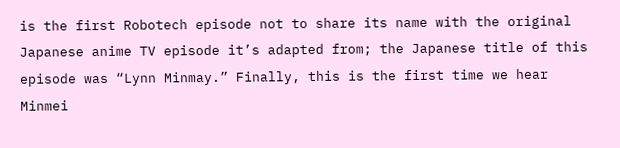is the first Robotech episode not to share its name with the original Japanese anime TV episode it’s adapted from; the Japanese title of this episode was “Lynn Minmay.” Finally, this is the first time we hear Minmei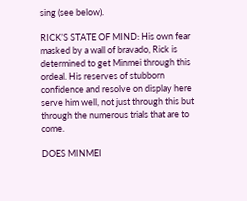sing (see below).

RICK’S STATE OF MIND: His own fear masked by a wall of bravado, Rick is determined to get Minmei through this ordeal. His reserves of stubborn confidence and resolve on display here serve him well, not just through this but through the numerous trials that are to come.

DOES MINMEI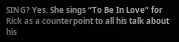SING? Yes. She sings “To Be In Love” for Rick as a counterpoint to all his talk about his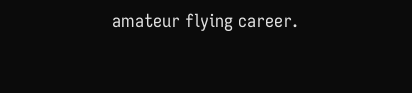amateur flying career.